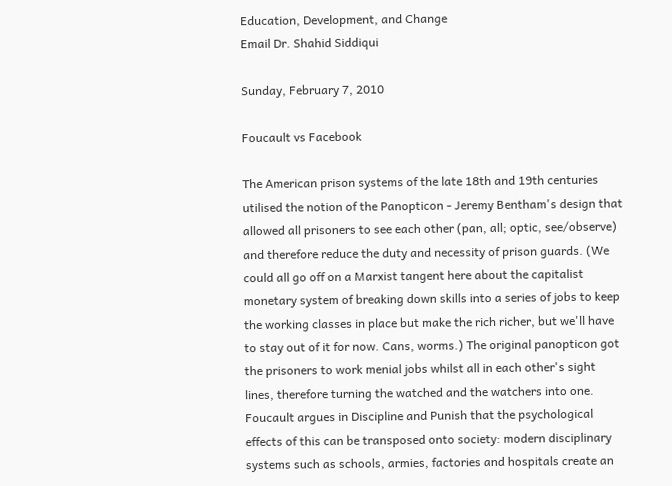Education, Development, and Change
Email Dr. Shahid Siddiqui

Sunday, February 7, 2010

Foucault vs Facebook

The American prison systems of the late 18th and 19th centuries utilised the notion of the Panopticon - Jeremy Bentham's design that allowed all prisoners to see each other (pan, all; optic, see/observe) and therefore reduce the duty and necessity of prison guards. (We could all go off on a Marxist tangent here about the capitalist monetary system of breaking down skills into a series of jobs to keep the working classes in place but make the rich richer, but we'll have to stay out of it for now. Cans, worms.) The original panopticon got the prisoners to work menial jobs whilst all in each other's sight lines, therefore turning the watched and the watchers into one.
Foucault argues in Discipline and Punish that the psychological effects of this can be transposed onto society: modern disciplinary systems such as schools, armies, factories and hospitals create an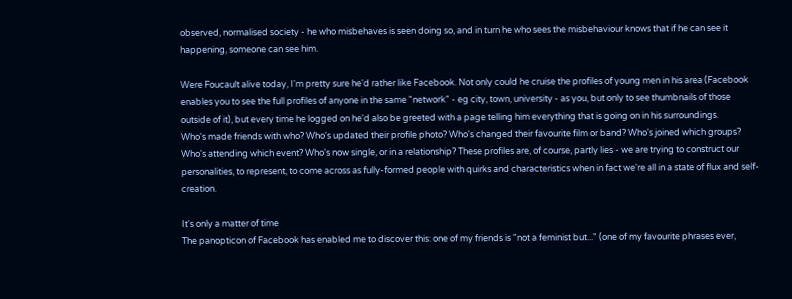observed, normalised society - he who misbehaves is seen doing so, and in turn he who sees the misbehaviour knows that if he can see it happening, someone can see him.

Were Foucault alive today, I'm pretty sure he'd rather like Facebook. Not only could he cruise the profiles of young men in his area (Facebook enables you to see the full profiles of anyone in the same "network" - eg city, town, university - as you, but only to see thumbnails of those outside of it), but every time he logged on he'd also be greeted with a page telling him everything that is going on in his surroundings.
Who's made friends with who? Who's updated their profile photo? Who's changed their favourite film or band? Who's joined which groups? Who's attending which event? Who's now single, or in a relationship? These profiles are, of course, partly lies - we are trying to construct our personalities, to represent, to come across as fully-formed people with quirks and characteristics when in fact we're all in a state of flux and self-creation.

It's only a matter of time
The panopticon of Facebook has enabled me to discover this: one of my friends is "not a feminist but..." (one of my favourite phrases ever,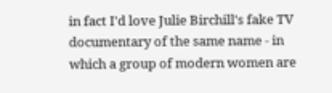in fact I'd love Julie Birchill's fake TV documentary of the same name - in which a group of modern women are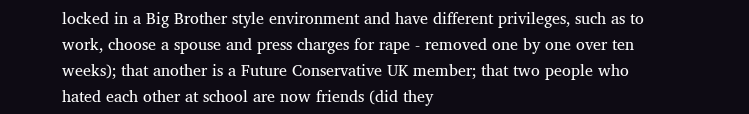locked in a Big Brother style environment and have different privileges, such as to work, choose a spouse and press charges for rape - removed one by one over ten weeks); that another is a Future Conservative UK member; that two people who hated each other at school are now friends (did they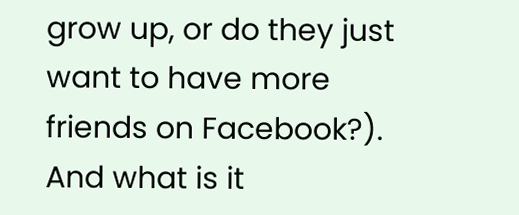grow up, or do they just want to have more friends on Facebook?).
And what is it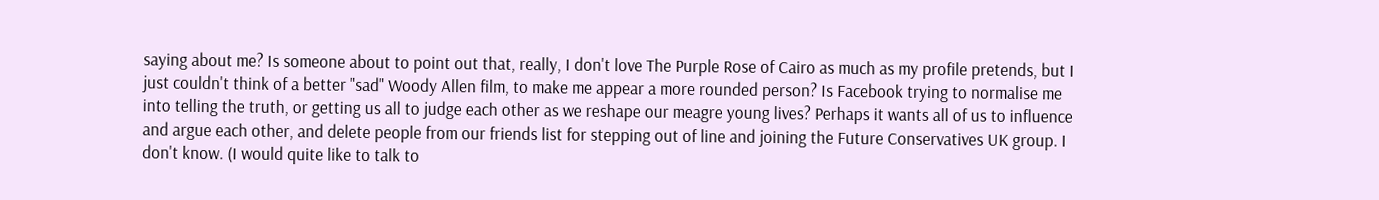saying about me? Is someone about to point out that, really, I don't love The Purple Rose of Cairo as much as my profile pretends, but I just couldn't think of a better "sad" Woody Allen film, to make me appear a more rounded person? Is Facebook trying to normalise me into telling the truth, or getting us all to judge each other as we reshape our meagre young lives? Perhaps it wants all of us to influence and argue each other, and delete people from our friends list for stepping out of line and joining the Future Conservatives UK group. I don't know. (I would quite like to talk to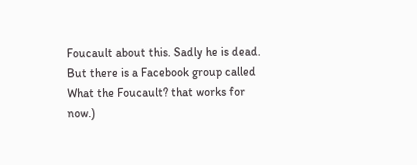Foucault about this. Sadly he is dead. But there is a Facebook group called What the Foucault? that works for now.)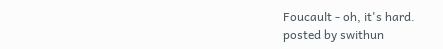Foucault - oh, it's hard.
posted by swithun